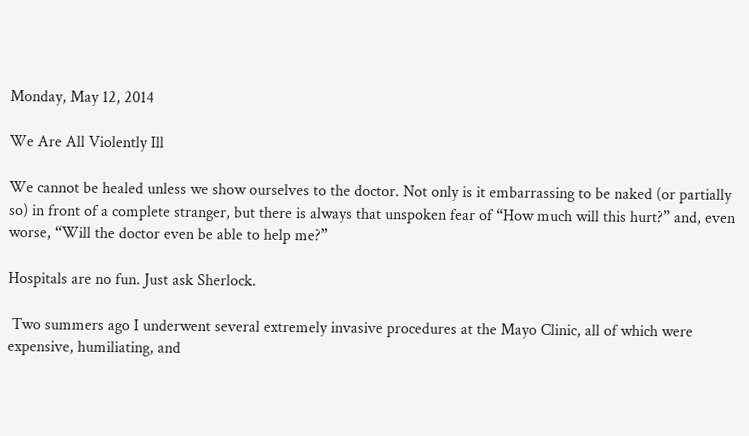Monday, May 12, 2014

We Are All Violently Ill

We cannot be healed unless we show ourselves to the doctor. Not only is it embarrassing to be naked (or partially so) in front of a complete stranger, but there is always that unspoken fear of “How much will this hurt?” and, even worse, “Will the doctor even be able to help me?”

Hospitals are no fun. Just ask Sherlock.

 Two summers ago I underwent several extremely invasive procedures at the Mayo Clinic, all of which were expensive, humiliating, and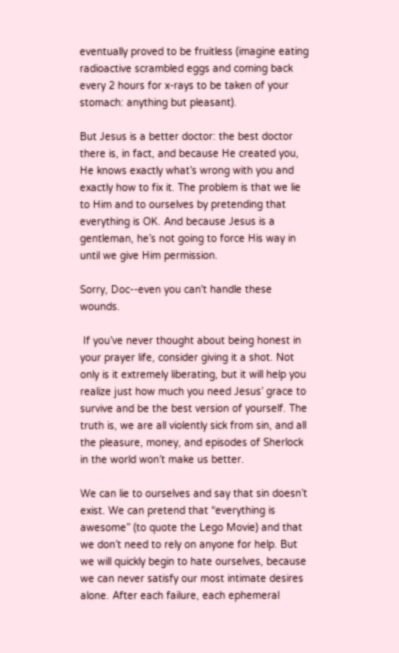eventually proved to be fruitless (imagine eating radioactive scrambled eggs and coming back every 2 hours for x-rays to be taken of your stomach: anything but pleasant).

But Jesus is a better doctor: the best doctor there is, in fact, and because He created you, He knows exactly what’s wrong with you and exactly how to fix it. The problem is that we lie to Him and to ourselves by pretending that everything is OK. And because Jesus is a gentleman, he’s not going to force His way in until we give Him permission.

Sorry, Doc--even you can't handle these wounds.

 If you’ve never thought about being honest in your prayer life, consider giving it a shot. Not only is it extremely liberating, but it will help you realize just how much you need Jesus’ grace to survive and be the best version of yourself. The truth is, we are all violently sick from sin, and all the pleasure, money, and episodes of Sherlock in the world won’t make us better.

We can lie to ourselves and say that sin doesn’t exist. We can pretend that “everything is awesome” (to quote the Lego Movie) and that we don’t need to rely on anyone for help. But we will quickly begin to hate ourselves, because we can never satisfy our most intimate desires alone. After each failure, each ephemeral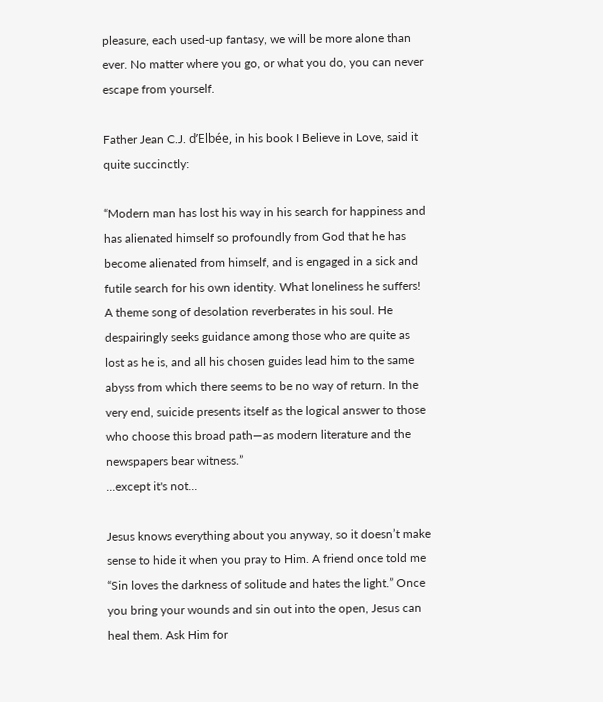pleasure, each used-up fantasy, we will be more alone than ever. No matter where you go, or what you do, you can never escape from yourself.

Father Jean C.J. d’Elbée, in his book I Believe in Love, said it quite succinctly:

“Modern man has lost his way in his search for happiness and has alienated himself so profoundly from God that he has become alienated from himself, and is engaged in a sick and futile search for his own identity. What loneliness he suffers! A theme song of desolation reverberates in his soul. He despairingly seeks guidance among those who are quite as lost as he is, and all his chosen guides lead him to the same abyss from which there seems to be no way of return. In the very end, suicide presents itself as the logical answer to those who choose this broad path—as modern literature and the newspapers bear witness.”
...except it's not...

Jesus knows everything about you anyway, so it doesn’t make sense to hide it when you pray to Him. A friend once told me “Sin loves the darkness of solitude and hates the light.” Once you bring your wounds and sin out into the open, Jesus can heal them. Ask Him for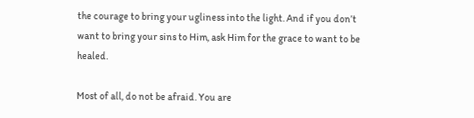the courage to bring your ugliness into the light. And if you don’t want to bring your sins to Him, ask Him for the grace to want to be healed.

Most of all, do not be afraid. You are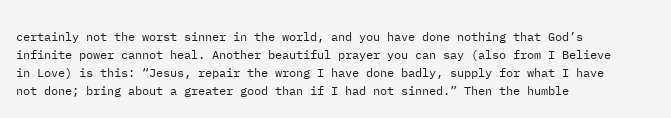certainly not the worst sinner in the world, and you have done nothing that God’s infinite power cannot heal. Another beautiful prayer you can say (also from I Believe in Love) is this: “Jesus, repair the wrong I have done badly, supply for what I have not done; bring about a greater good than if I had not sinned.” Then the humble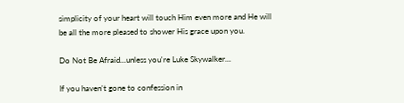simplicity of your heart will touch Him even more and He will be all the more pleased to shower His grace upon you.

Do Not Be Afraid...unless you're Luke Skywalker...

If you haven’t gone to confession in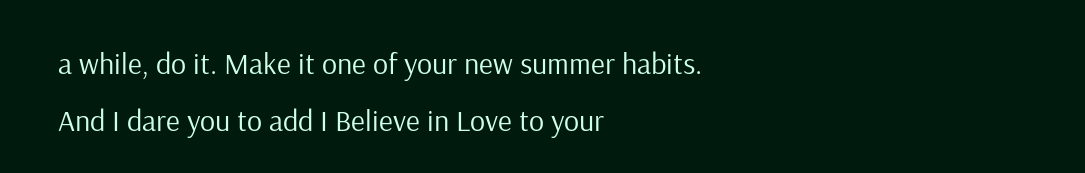a while, do it. Make it one of your new summer habits. And I dare you to add I Believe in Love to your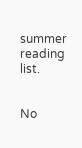summer reading list.


No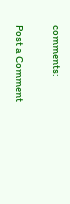comments:

Post a Comment